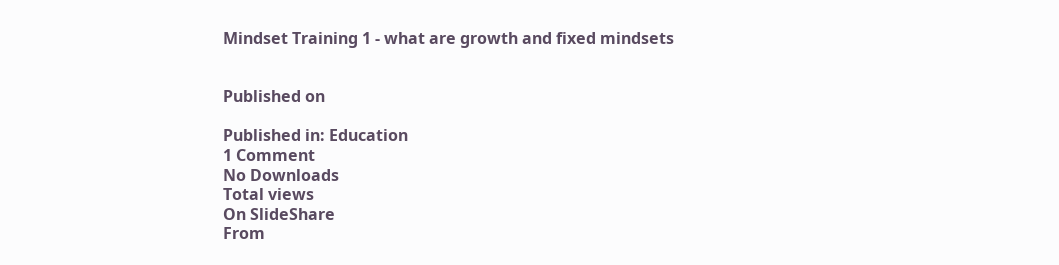Mindset Training 1 - what are growth and fixed mindsets


Published on

Published in: Education
1 Comment
No Downloads
Total views
On SlideShare
From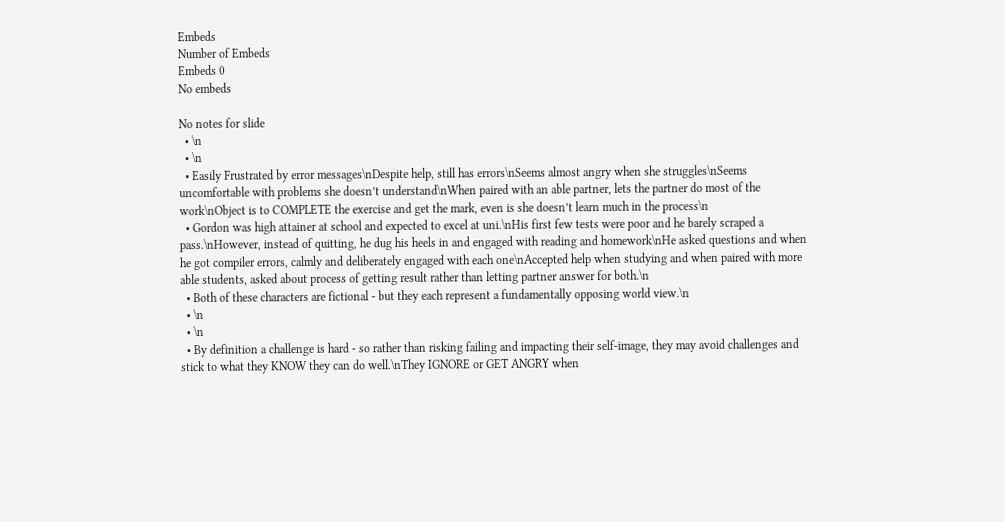Embeds
Number of Embeds
Embeds 0
No embeds

No notes for slide
  • \n
  • \n
  • Easily Frustrated by error messages\nDespite help, still has errors\nSeems almost angry when she struggles\nSeems uncomfortable with problems she doesn’t understand\nWhen paired with an able partner, lets the partner do most of the work\nObject is to COMPLETE the exercise and get the mark, even is she doesn’t learn much in the process\n
  • Gordon was high attainer at school and expected to excel at uni.\nHis first few tests were poor and he barely scraped a pass.\nHowever, instead of quitting, he dug his heels in and engaged with reading and homework\nHe asked questions and when he got compiler errors, calmly and deliberately engaged with each one\nAccepted help when studying and when paired with more able students, asked about process of getting result rather than letting partner answer for both.\n
  • Both of these characters are fictional - but they each represent a fundamentally opposing world view.\n
  • \n
  • \n
  • By definition a challenge is hard - so rather than risking failing and impacting their self-image, they may avoid challenges and stick to what they KNOW they can do well.\nThey IGNORE or GET ANGRY when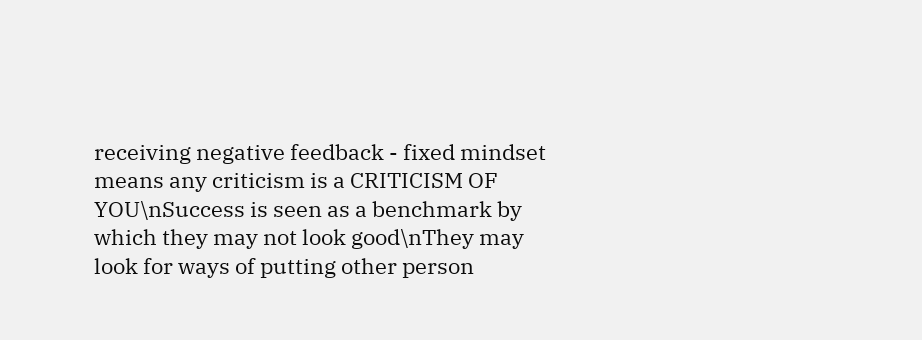receiving negative feedback - fixed mindset means any criticism is a CRITICISM OF YOU\nSuccess is seen as a benchmark by which they may not look good\nThey may look for ways of putting other person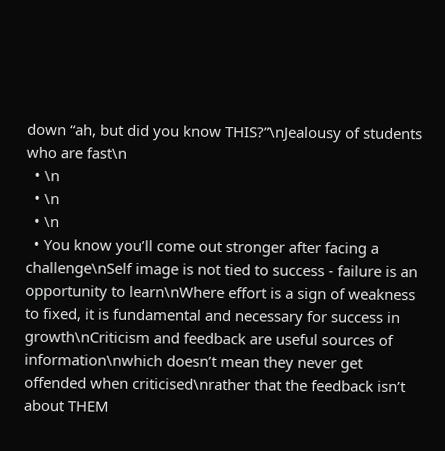down “ah, but did you know THIS?”\nJealousy of students who are fast\n
  • \n
  • \n
  • \n
  • You know you’ll come out stronger after facing a challenge\nSelf image is not tied to success - failure is an opportunity to learn\nWhere effort is a sign of weakness to fixed, it is fundamental and necessary for success in growth\nCriticism and feedback are useful sources of information\nwhich doesn’t mean they never get offended when criticised\nrather that the feedback isn’t about THEM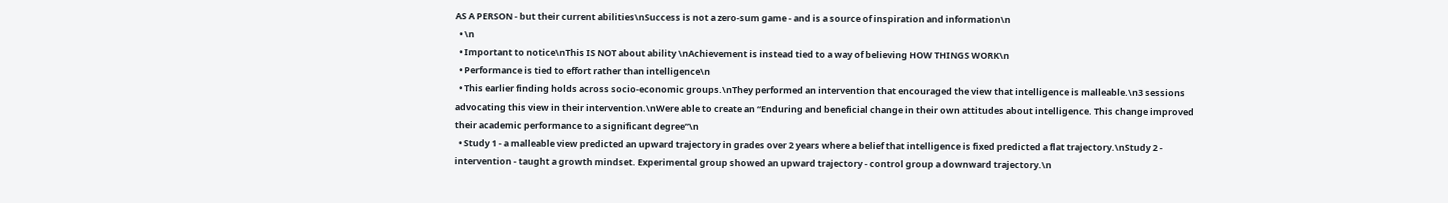AS A PERSON - but their current abilities\nSuccess is not a zero-sum game - and is a source of inspiration and information\n
  • \n
  • Important to notice\nThis IS NOT about ability \nAchievement is instead tied to a way of believing HOW THINGS WORK\n
  • Performance is tied to effort rather than intelligence\n
  • This earlier finding holds across socio-economic groups.\nThey performed an intervention that encouraged the view that intelligence is malleable.\n3 sessions advocating this view in their intervention.\nWere able to create an “Enduring and beneficial change in their own attitudes about intelligence. This change improved their academic performance to a significant degree”\n
  • Study 1 - a malleable view predicted an upward trajectory in grades over 2 years where a belief that intelligence is fixed predicted a flat trajectory.\nStudy 2 - intervention - taught a growth mindset. Experimental group showed an upward trajectory - control group a downward trajectory.\n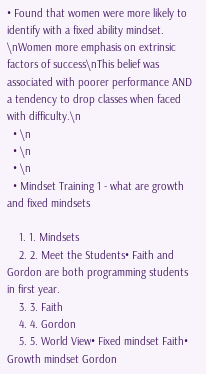• Found that women were more likely to identify with a fixed ability mindset. \nWomen more emphasis on extrinsic factors of success\nThis belief was associated with poorer performance AND a tendency to drop classes when faced with difficulty.\n
  • \n
  • \n
  • \n
  • Mindset Training 1 - what are growth and fixed mindsets

    1. 1. Mindsets
    2. 2. Meet the Students• Faith and Gordon are both programming students in first year.
    3. 3. Faith
    4. 4. Gordon
    5. 5. World View• Fixed mindset Faith• Growth mindset Gordon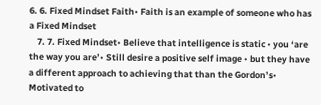6. 6. Fixed Mindset Faith• Faith is an example of someone who has a Fixed Mindset
    7. 7. Fixed Mindset• Believe that intelligence is static • you ‘are the way you are’• Still desire a positive self image • but they have a different approach to achieving that than the Gordon’s• Motivated to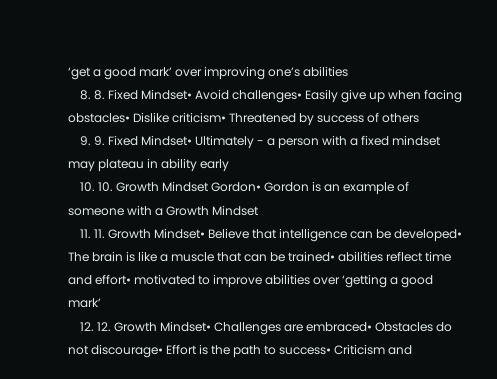‘get a good mark’ over improving one’s abilities
    8. 8. Fixed Mindset• Avoid challenges• Easily give up when facing obstacles• Dislike criticism• Threatened by success of others
    9. 9. Fixed Mindset• Ultimately - a person with a fixed mindset may plateau in ability early
    10. 10. Growth Mindset Gordon• Gordon is an example of someone with a Growth Mindset
    11. 11. Growth Mindset• Believe that intelligence can be developed• The brain is like a muscle that can be trained• abilities reflect time and effort• motivated to improve abilities over ‘getting a good mark’
    12. 12. Growth Mindset• Challenges are embraced• Obstacles do not discourage• Effort is the path to success• Criticism and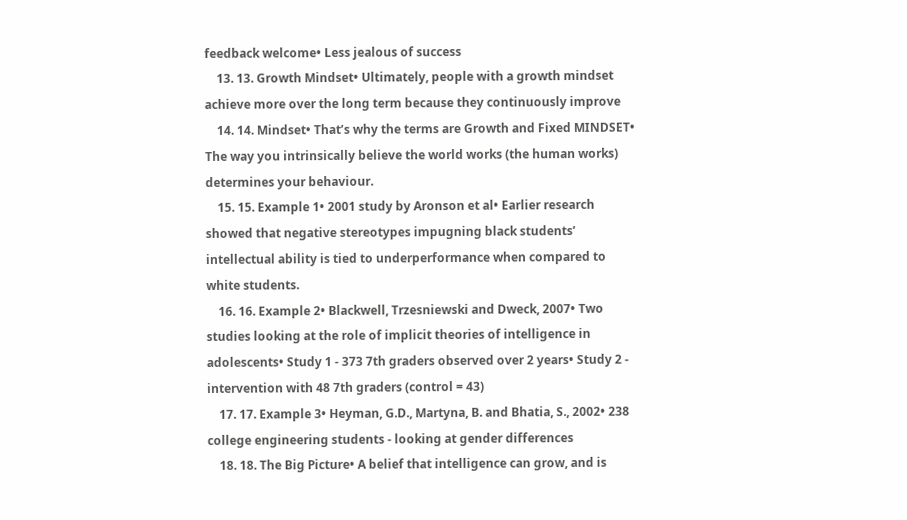feedback welcome• Less jealous of success
    13. 13. Growth Mindset• Ultimately, people with a growth mindset achieve more over the long term because they continuously improve
    14. 14. Mindset• That’s why the terms are Growth and Fixed MINDSET• The way you intrinsically believe the world works (the human works) determines your behaviour.
    15. 15. Example 1• 2001 study by Aronson et al• Earlier research showed that negative stereotypes impugning black students’ intellectual ability is tied to underperformance when compared to white students.
    16. 16. Example 2• Blackwell, Trzesniewski and Dweck, 2007• Two studies looking at the role of implicit theories of intelligence in adolescents• Study 1 - 373 7th graders observed over 2 years• Study 2 - intervention with 48 7th graders (control = 43)
    17. 17. Example 3• Heyman, G.D., Martyna, B. and Bhatia, S., 2002• 238 college engineering students - looking at gender differences
    18. 18. The Big Picture• A belief that intelligence can grow, and is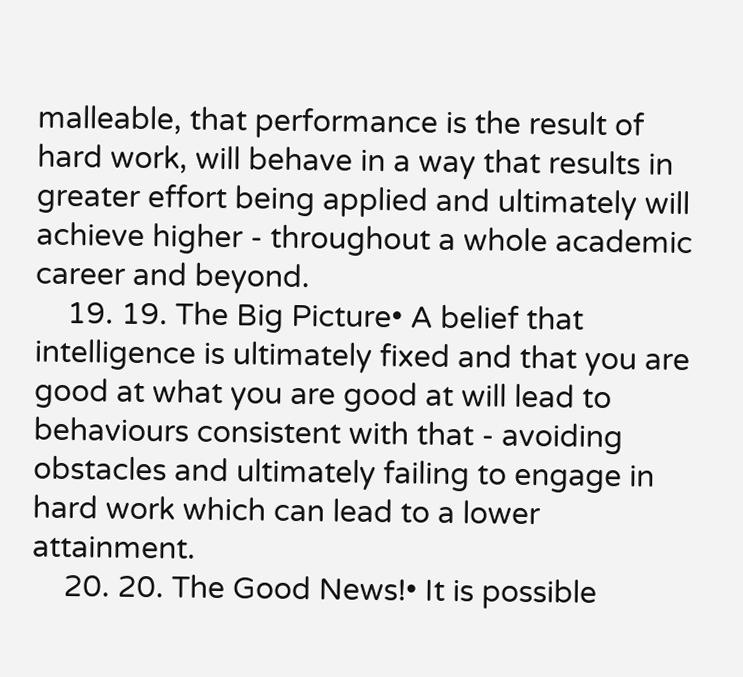malleable, that performance is the result of hard work, will behave in a way that results in greater effort being applied and ultimately will achieve higher - throughout a whole academic career and beyond.
    19. 19. The Big Picture• A belief that intelligence is ultimately fixed and that you are good at what you are good at will lead to behaviours consistent with that - avoiding obstacles and ultimately failing to engage in hard work which can lead to a lower attainment.
    20. 20. The Good News!• It is possible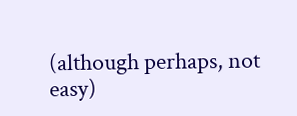(although perhaps, not easy)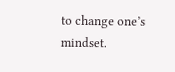to change one’s mindset.